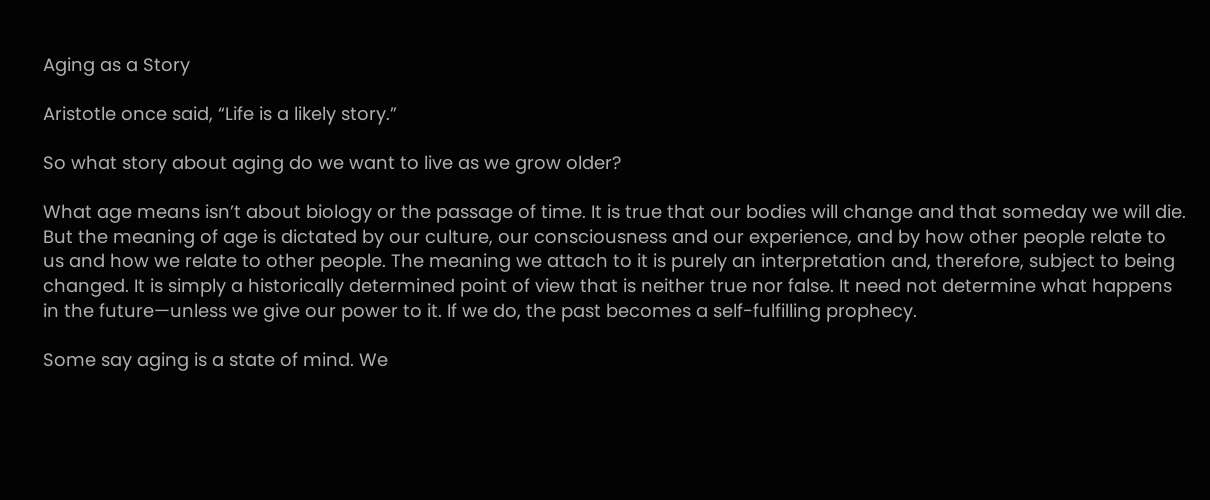Aging as a Story

Aristotle once said, “Life is a likely story.”

So what story about aging do we want to live as we grow older?

What age means isn’t about biology or the passage of time. It is true that our bodies will change and that someday we will die. But the meaning of age is dictated by our culture, our consciousness and our experience, and by how other people relate to us and how we relate to other people. The meaning we attach to it is purely an interpretation and, therefore, subject to being changed. It is simply a historically determined point of view that is neither true nor false. It need not determine what happens in the future—unless we give our power to it. If we do, the past becomes a self-fulfilling prophecy.

Some say aging is a state of mind. We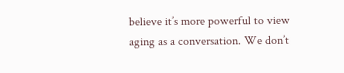believe it’s more powerful to view aging as a conversation. We don’t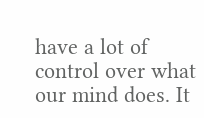have a lot of control over what our mind does. It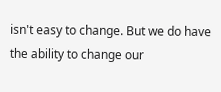isn't easy to change. But we do have the ability to change our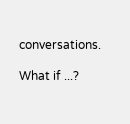conversations.

What if ...?